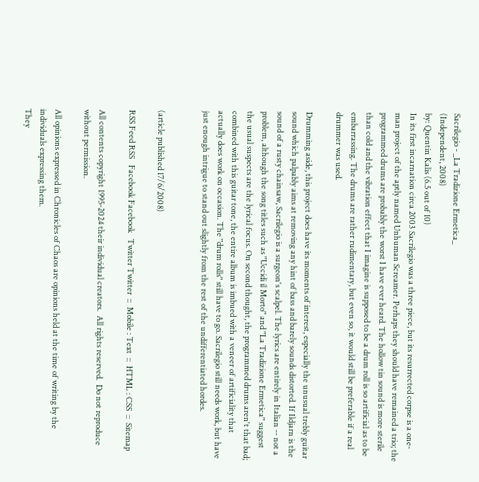Sacrilegio - _La Tradizione Ermetica_
(Independent, 2008)
by: Quentin Kalis (6.5 out of 10)
In its first incarnation circa 2003 Sacrilegio was a three piece, but its resurrected corpse is a one-man project of the aptly named Unhuman Screamer. Perhaps they should have remained a trio; the programmed drums are probably the worst I have ever heard. The hollow tin sound is more sterile than cold and the vibration effect that I imagine is supposed to be a drum roll is so artificial as to be embarrassing. The drums are rather rudimentary, but even so, it would still be preferable if a real drummer was used.

Drumming aside, this project does have its moments of interest, especially the unusual trebly guitar sound which palpably aims at removing any hint of bass and barely sounds distorted. If Ildjarn is the sound of a rusty chainsaw, Sacrilegio is a surgeon's scalpel. The lyrics are entirely in Italian -- not a problem, although the song titles such as "Uccidi il Morto" and "La Tradizione Ermetica" suggest the usual suspects are the lyrical focus. On second thought, the programmed drums aren't that bad; combined with this guitar tone, the entire album is imbued with a veneer of artificiality that actually does work on occasion. The "drum rolls" still have to go. Sacrilegio still needs work, but have just enough intrigue to stand out slightly from the rest of the undifferentiated hordes.


(article published 17/6/2008)

RSS Feed RSS   Facebook Facebook   Twitter Twitter  ::  Mobile : Text  ::  HTML : CSS  ::  Sitemap

All contents copyright 1995-2024 their individual creators.  All rights reserved.  Do not reproduce without permission.

All opinions expressed in Chronicles of Chaos are opinions held at the time of writing by the individuals expressing them.
They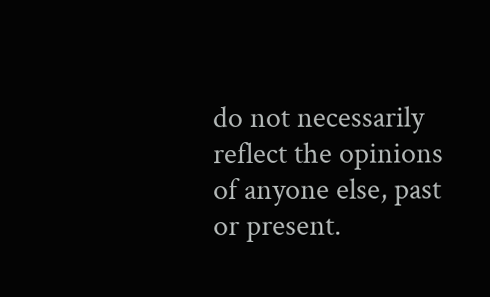do not necessarily reflect the opinions of anyone else, past or present.